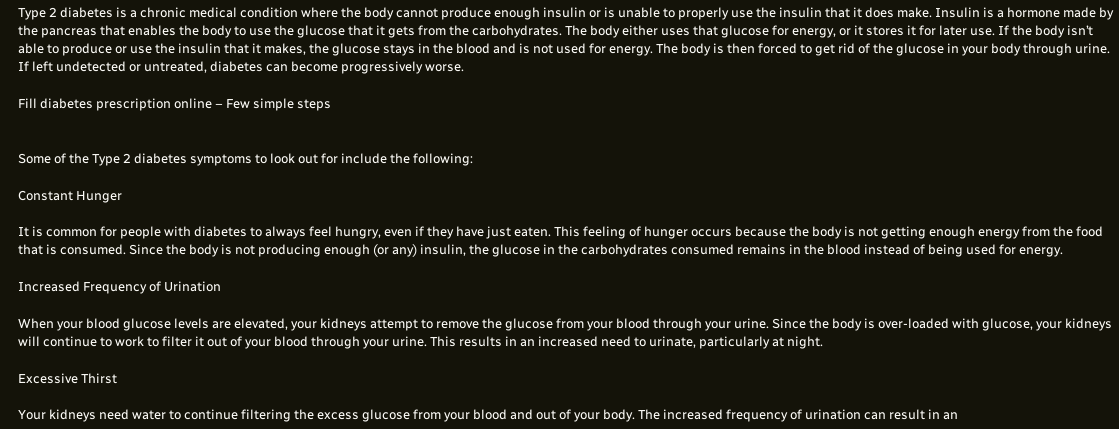Type 2 diabetes is a chronic medical condition where the body cannot produce enough insulin or is unable to properly use the insulin that it does make. Insulin is a hormone made by the pancreas that enables the body to use the glucose that it gets from the carbohydrates. The body either uses that glucose for energy, or it stores it for later use. If the body isn’t able to produce or use the insulin that it makes, the glucose stays in the blood and is not used for energy. The body is then forced to get rid of the glucose in your body through urine. If left undetected or untreated, diabetes can become progressively worse.

Fill diabetes prescription online – Few simple steps


Some of the Type 2 diabetes symptoms to look out for include the following:

Constant Hunger

It is common for people with diabetes to always feel hungry, even if they have just eaten. This feeling of hunger occurs because the body is not getting enough energy from the food that is consumed. Since the body is not producing enough (or any) insulin, the glucose in the carbohydrates consumed remains in the blood instead of being used for energy.

Increased Frequency of Urination

When your blood glucose levels are elevated, your kidneys attempt to remove the glucose from your blood through your urine. Since the body is over-loaded with glucose, your kidneys will continue to work to filter it out of your blood through your urine. This results in an increased need to urinate, particularly at night.

Excessive Thirst

Your kidneys need water to continue filtering the excess glucose from your blood and out of your body. The increased frequency of urination can result in an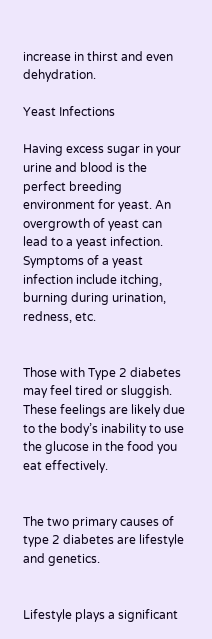increase in thirst and even dehydration.

Yeast Infections

Having excess sugar in your urine and blood is the perfect breeding environment for yeast. An overgrowth of yeast can lead to a yeast infection. Symptoms of a yeast infection include itching, burning during urination, redness, etc.


Those with Type 2 diabetes may feel tired or sluggish. These feelings are likely due to the body’s inability to use the glucose in the food you eat effectively.


The two primary causes of type 2 diabetes are lifestyle and genetics.


Lifestyle plays a significant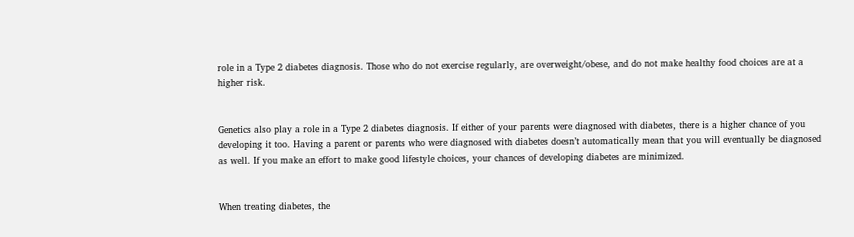role in a Type 2 diabetes diagnosis. Those who do not exercise regularly, are overweight/obese, and do not make healthy food choices are at a higher risk.


Genetics also play a role in a Type 2 diabetes diagnosis. If either of your parents were diagnosed with diabetes, there is a higher chance of you developing it too. Having a parent or parents who were diagnosed with diabetes doesn’t automatically mean that you will eventually be diagnosed as well. If you make an effort to make good lifestyle choices, your chances of developing diabetes are minimized.


When treating diabetes, the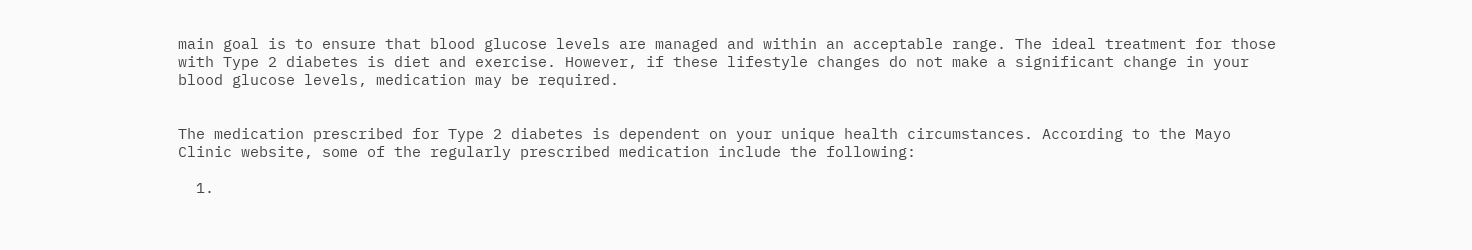main goal is to ensure that blood glucose levels are managed and within an acceptable range. The ideal treatment for those with Type 2 diabetes is diet and exercise. However, if these lifestyle changes do not make a significant change in your blood glucose levels, medication may be required.


The medication prescribed for Type 2 diabetes is dependent on your unique health circumstances. According to the Mayo Clinic website, some of the regularly prescribed medication include the following:

  1.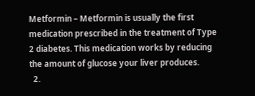Metformin – Metformin is usually the first medication prescribed in the treatment of Type 2 diabetes. This medication works by reducing the amount of glucose your liver produces.
  2.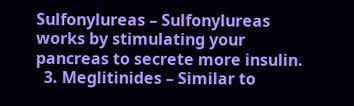Sulfonylureas – Sulfonylureas works by stimulating your pancreas to secrete more insulin.
  3. Meglitinides – Similar to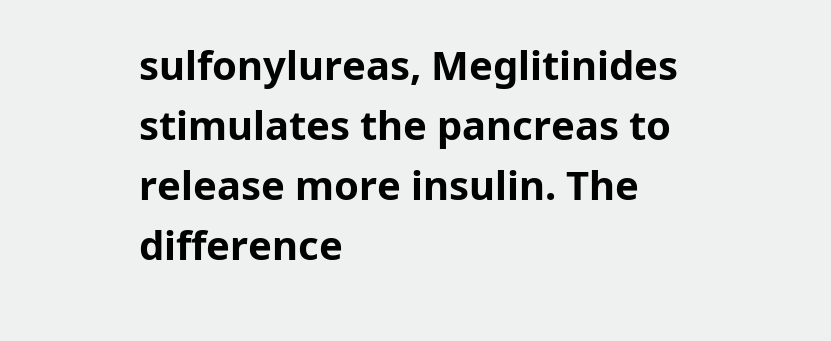sulfonylureas, Meglitinides stimulates the pancreas to release more insulin. The difference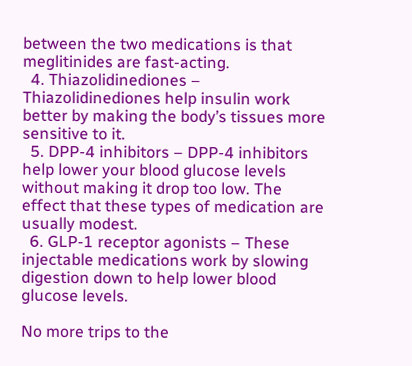between the two medications is that meglitinides are fast-acting.
  4. Thiazolidinediones – Thiazolidinediones help insulin work better by making the body’s tissues more sensitive to it.
  5. DPP-4 inhibitors – DPP-4 inhibitors help lower your blood glucose levels without making it drop too low. The effect that these types of medication are usually modest.
  6. GLP-1 receptor agonists – These injectable medications work by slowing digestion down to help lower blood glucose levels.

No more trips to the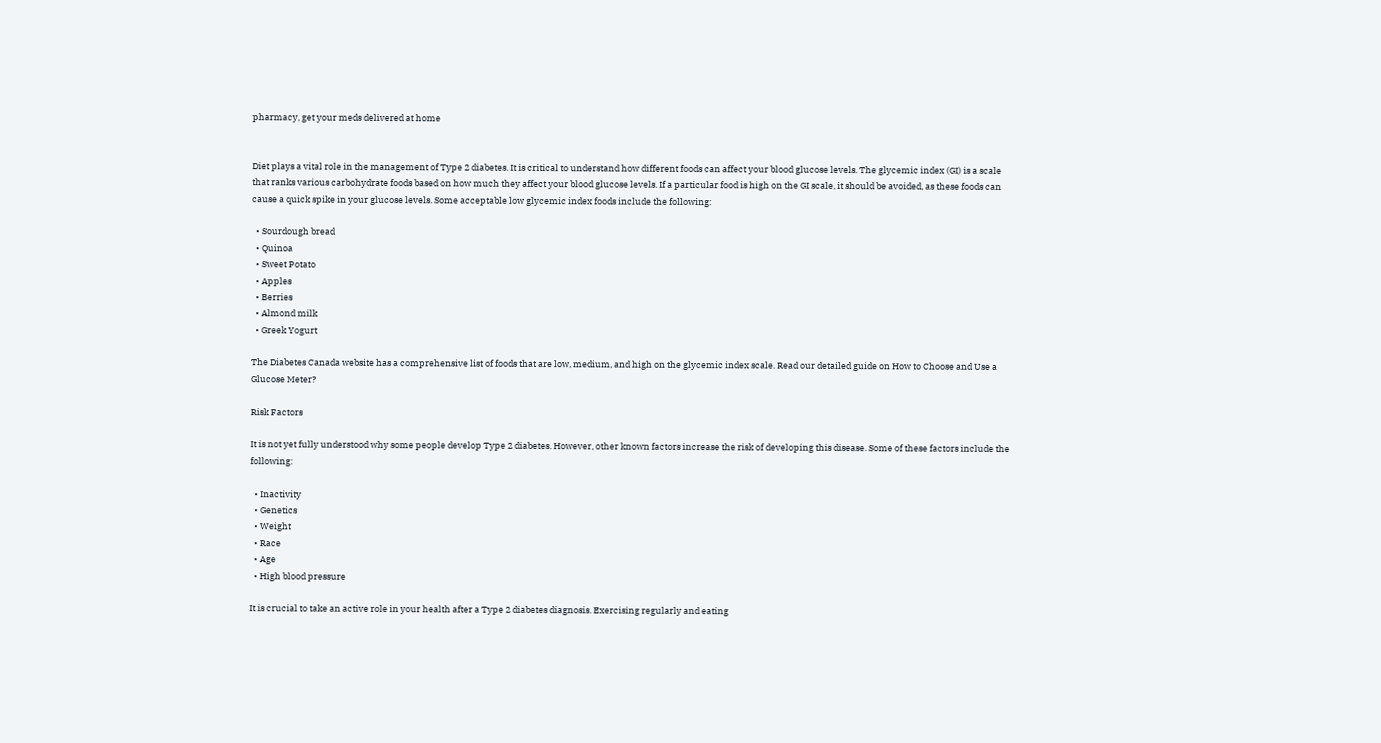pharmacy, get your meds delivered at home


Diet plays a vital role in the management of Type 2 diabetes. It is critical to understand how different foods can affect your blood glucose levels. The glycemic index (GI) is a scale that ranks various carbohydrate foods based on how much they affect your blood glucose levels. If a particular food is high on the GI scale, it should be avoided, as these foods can cause a quick spike in your glucose levels. Some acceptable low glycemic index foods include the following:

  • Sourdough bread
  • Quinoa
  • Sweet Potato
  • Apples
  • Berries
  • Almond milk
  • Greek Yogurt

The Diabetes Canada website has a comprehensive list of foods that are low, medium, and high on the glycemic index scale. Read our detailed guide on How to Choose and Use a Glucose Meter?

Risk Factors

It is not yet fully understood why some people develop Type 2 diabetes. However, other known factors increase the risk of developing this disease. Some of these factors include the following:

  • Inactivity
  • Genetics
  • Weight
  • Race
  • Age
  • High blood pressure

It is crucial to take an active role in your health after a Type 2 diabetes diagnosis. Exercising regularly and eating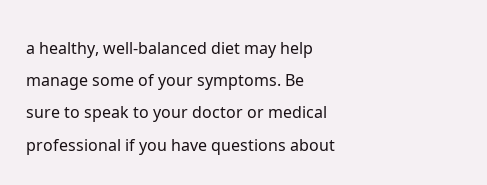a healthy, well-balanced diet may help manage some of your symptoms. Be sure to speak to your doctor or medical professional if you have questions about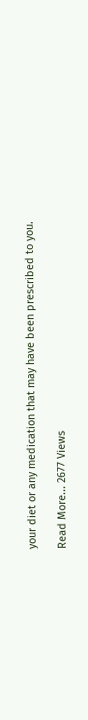your diet or any medication that may have been prescribed to you.

Read More... 2677 Views